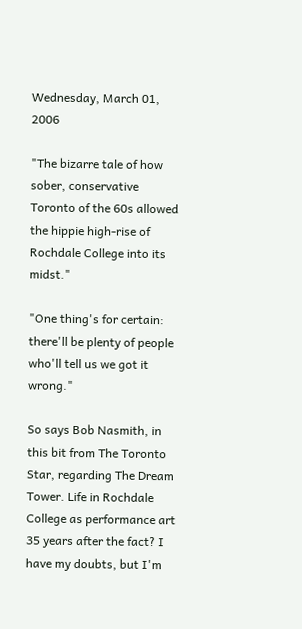Wednesday, March 01, 2006

"The bizarre tale of how sober, conservative Toronto of the 60s allowed the hippie high-rise of Rochdale College into its midst."

"One thing's for certain: there'll be plenty of people who'll tell us we got it wrong."

So says Bob Nasmith, in this bit from The Toronto Star, regarding The Dream Tower. Life in Rochdale College as performance art 35 years after the fact? I have my doubts, but I'm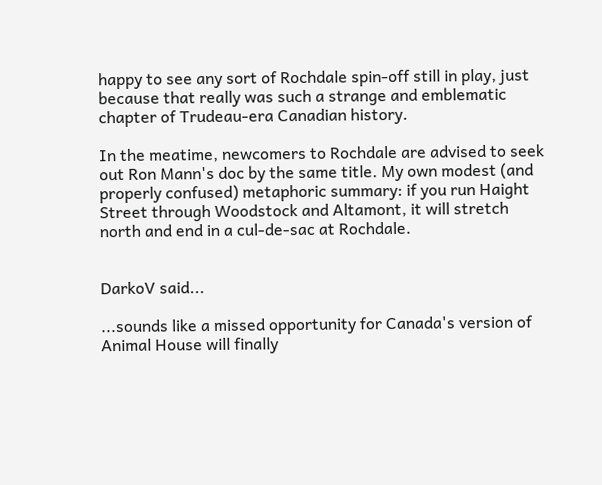happy to see any sort of Rochdale spin-off still in play, just because that really was such a strange and emblematic chapter of Trudeau-era Canadian history.

In the meatime, newcomers to Rochdale are advised to seek out Ron Mann's doc by the same title. My own modest (and properly confused) metaphoric summary: if you run Haight Street through Woodstock and Altamont, it will stretch north and end in a cul-de-sac at Rochdale.


DarkoV said...

...sounds like a missed opportunity for Canada's version of Animal House will finally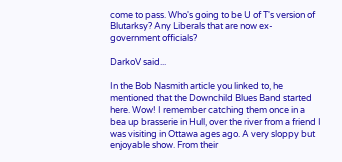come to pass. Who's going to be U of T's version of Blutarksy? Any Liberals that are now ex-government officials?

DarkoV said...

In the Bob Nasmith article you linked to, he mentioned that the Downchild Blues Band started here. Wow! I remember catching them once in a bea up brasserie in Hull, over the river from a friend I was visiting in Ottawa ages ago. A very sloppy but enjoyable show. From their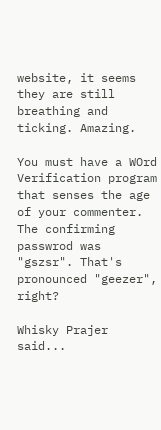website, it seems they are still breathing and ticking. Amazing.

You must have a WOrd Verification program that senses the age of your commenter. The confirming passwrod was "gszsr". That's pronounced "geezer", right?

Whisky Prajer said...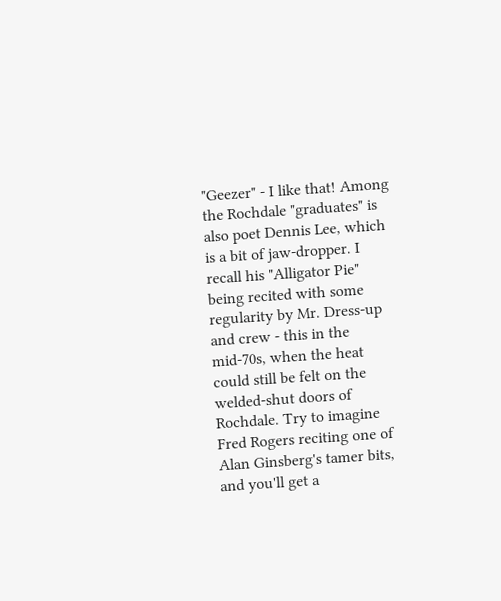"Geezer" - I like that! Among the Rochdale "graduates" is also poet Dennis Lee, which is a bit of jaw-dropper. I recall his "Alligator Pie" being recited with some regularity by Mr. Dress-up and crew - this in the mid-70s, when the heat could still be felt on the welded-shut doors of Rochdale. Try to imagine Fred Rogers reciting one of Alan Ginsberg's tamer bits, and you'll get a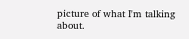picture of what I'm talking about.